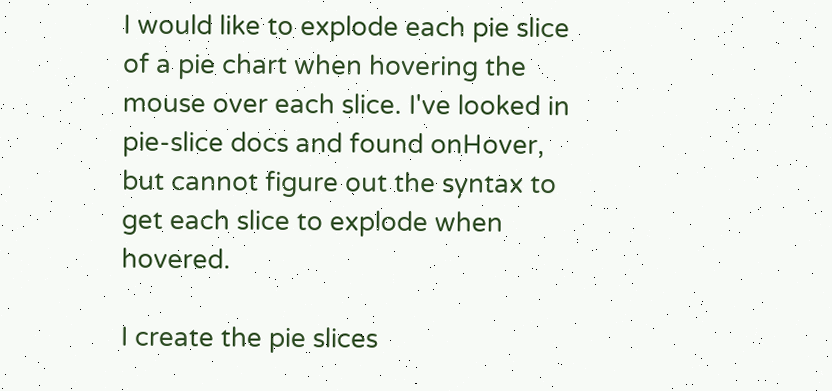I would like to explode each pie slice of a pie chart when hovering the mouse over each slice. I've looked in pie-slice docs and found onHover, but cannot figure out the syntax to get each slice to explode when hovered.

I create the pie slices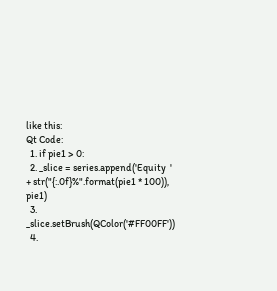like this:
Qt Code:
  1. if pie1 > 0:
  2. _slice = series.append('Equity  ' + str("{:.0f}%".format(pie1 * 100)), pie1)
  3. _slice.setBrush(QColor('#FF00FF'))
  4.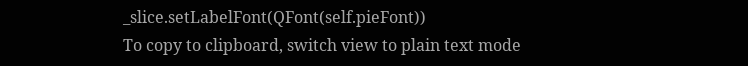_slice.setLabelFont(QFont(self.pieFont))
To copy to clipboard, switch view to plain text mode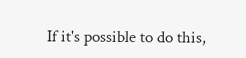If it's possible to do this,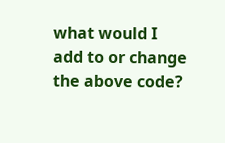what would I add to or change the above code?